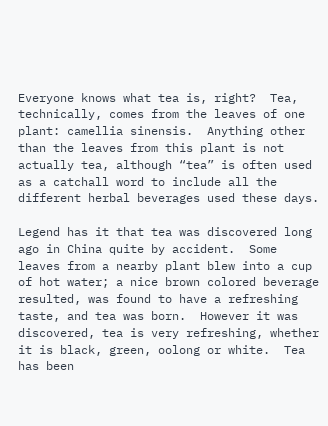Everyone knows what tea is, right?  Tea, technically, comes from the leaves of one plant: camellia sinensis.  Anything other than the leaves from this plant is not actually tea, although “tea” is often used as a catchall word to include all the different herbal beverages used these days.

Legend has it that tea was discovered long ago in China quite by accident.  Some leaves from a nearby plant blew into a cup of hot water; a nice brown colored beverage resulted, was found to have a refreshing taste, and tea was born.  However it was discovered, tea is very refreshing, whether it is black, green, oolong or white.  Tea has been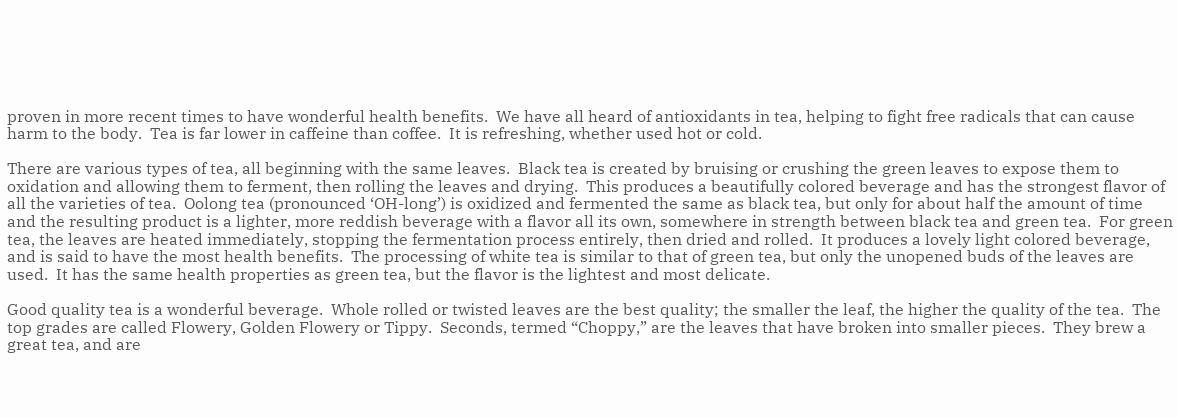proven in more recent times to have wonderful health benefits.  We have all heard of antioxidants in tea, helping to fight free radicals that can cause harm to the body.  Tea is far lower in caffeine than coffee.  It is refreshing, whether used hot or cold.

There are various types of tea, all beginning with the same leaves.  Black tea is created by bruising or crushing the green leaves to expose them to oxidation and allowing them to ferment, then rolling the leaves and drying.  This produces a beautifully colored beverage and has the strongest flavor of all the varieties of tea.  Oolong tea (pronounced ‘OH-long’) is oxidized and fermented the same as black tea, but only for about half the amount of time and the resulting product is a lighter, more reddish beverage with a flavor all its own, somewhere in strength between black tea and green tea.  For green tea, the leaves are heated immediately, stopping the fermentation process entirely, then dried and rolled.  It produces a lovely light colored beverage, and is said to have the most health benefits.  The processing of white tea is similar to that of green tea, but only the unopened buds of the leaves are used.  It has the same health properties as green tea, but the flavor is the lightest and most delicate.

Good quality tea is a wonderful beverage.  Whole rolled or twisted leaves are the best quality; the smaller the leaf, the higher the quality of the tea.  The top grades are called Flowery, Golden Flowery or Tippy.  Seconds, termed “Choppy,” are the leaves that have broken into smaller pieces.  They brew a great tea, and are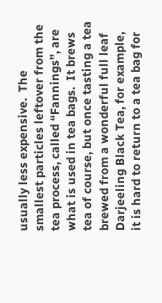usually less expensive.  The smallest particles leftover from the tea process, called “Fannings”, are what is used in tea bags.  It brews tea of course, but once tasting a tea brewed from a wonderful full leaf Darjeeling Black Tea, for example, it is hard to return to a tea bag for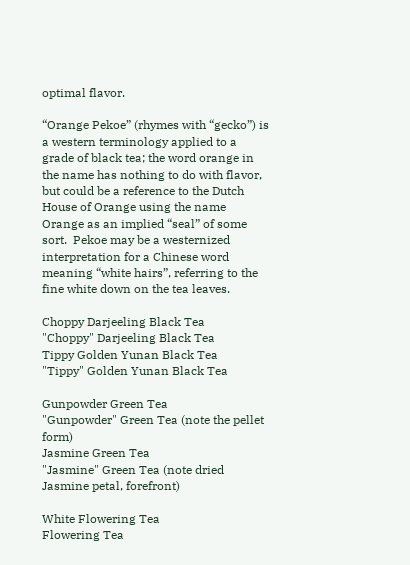optimal flavor.

“Orange Pekoe” (rhymes with “gecko”) is a western terminology applied to a grade of black tea; the word orange in the name has nothing to do with flavor, but could be a reference to the Dutch House of Orange using the name Orange as an implied “seal” of some sort.  Pekoe may be a westernized interpretation for a Chinese word meaning “white hairs”, referring to the fine white down on the tea leaves.

Choppy Darjeeling Black Tea
"Choppy" Darjeeling Black Tea
Tippy Golden Yunan Black Tea
"Tippy" Golden Yunan Black Tea

Gunpowder Green Tea
"Gunpowder" Green Tea (note the pellet form)
Jasmine Green Tea
"Jasmine" Green Tea (note dried Jasmine petal, forefront)

White Flowering Tea
Flowering Tea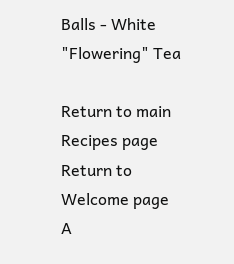Balls - White "Flowering" Tea

Return to main Recipes page
Return to
Welcome page
A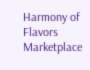Harmony of Flavors Marketplace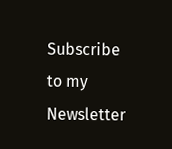Subscribe to my Newsletter